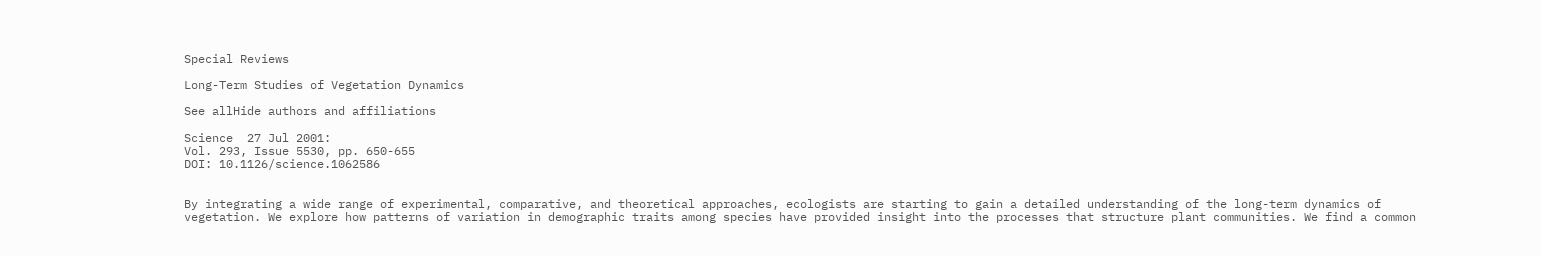Special Reviews

Long-Term Studies of Vegetation Dynamics

See allHide authors and affiliations

Science  27 Jul 2001:
Vol. 293, Issue 5530, pp. 650-655
DOI: 10.1126/science.1062586


By integrating a wide range of experimental, comparative, and theoretical approaches, ecologists are starting to gain a detailed understanding of the long-term dynamics of vegetation. We explore how patterns of variation in demographic traits among species have provided insight into the processes that structure plant communities. We find a common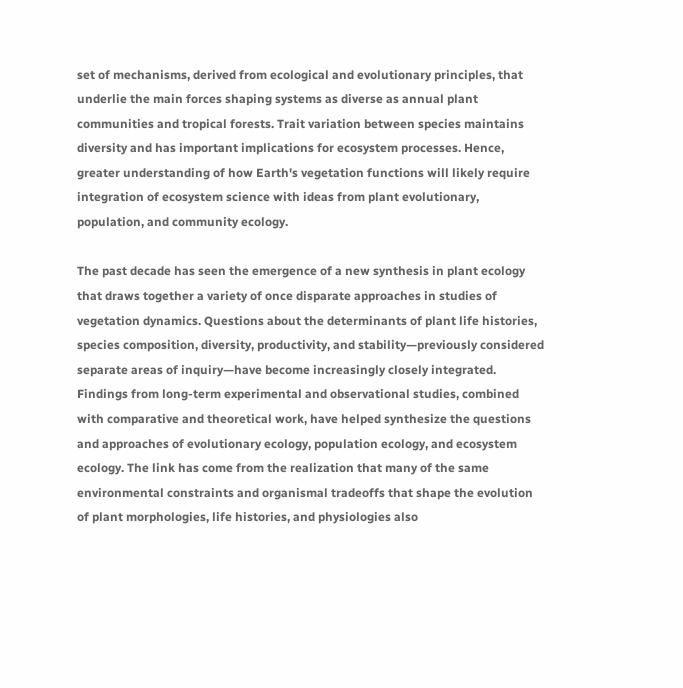set of mechanisms, derived from ecological and evolutionary principles, that underlie the main forces shaping systems as diverse as annual plant communities and tropical forests. Trait variation between species maintains diversity and has important implications for ecosystem processes. Hence, greater understanding of how Earth's vegetation functions will likely require integration of ecosystem science with ideas from plant evolutionary, population, and community ecology.

The past decade has seen the emergence of a new synthesis in plant ecology that draws together a variety of once disparate approaches in studies of vegetation dynamics. Questions about the determinants of plant life histories, species composition, diversity, productivity, and stability—previously considered separate areas of inquiry—have become increasingly closely integrated. Findings from long-term experimental and observational studies, combined with comparative and theoretical work, have helped synthesize the questions and approaches of evolutionary ecology, population ecology, and ecosystem ecology. The link has come from the realization that many of the same environmental constraints and organismal tradeoffs that shape the evolution of plant morphologies, life histories, and physiologies also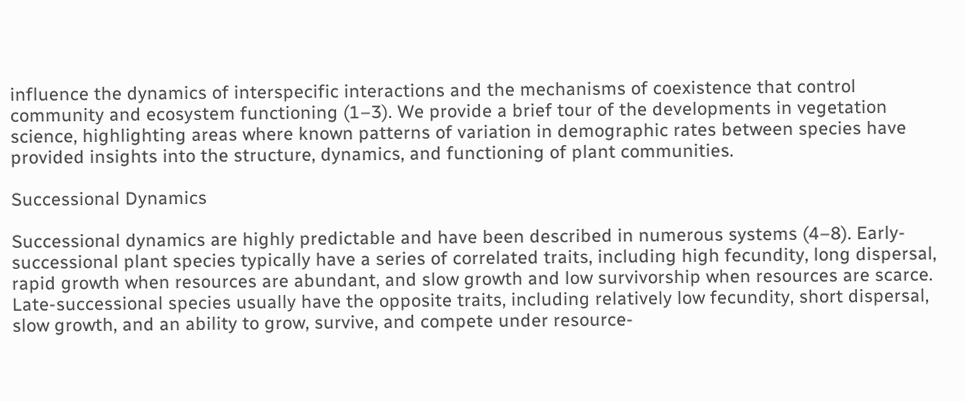influence the dynamics of interspecific interactions and the mechanisms of coexistence that control community and ecosystem functioning (1–3). We provide a brief tour of the developments in vegetation science, highlighting areas where known patterns of variation in demographic rates between species have provided insights into the structure, dynamics, and functioning of plant communities.

Successional Dynamics

Successional dynamics are highly predictable and have been described in numerous systems (4–8). Early-successional plant species typically have a series of correlated traits, including high fecundity, long dispersal, rapid growth when resources are abundant, and slow growth and low survivorship when resources are scarce. Late-successional species usually have the opposite traits, including relatively low fecundity, short dispersal, slow growth, and an ability to grow, survive, and compete under resource-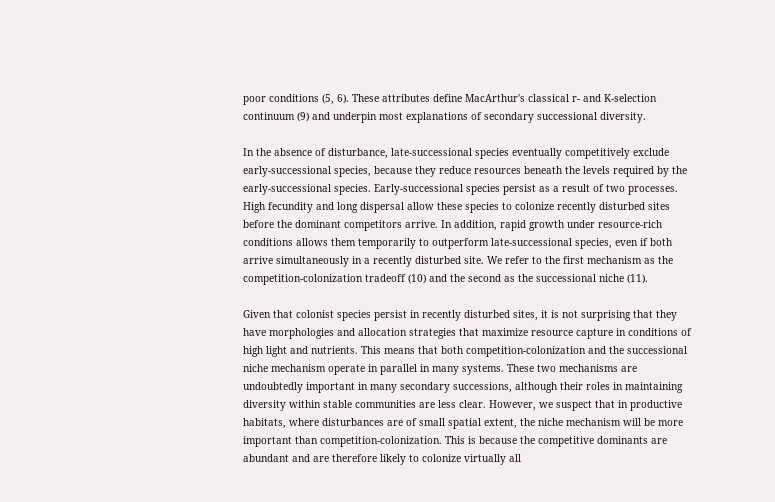poor conditions (5, 6). These attributes define MacArthur's classical r- and K-selection continuum (9) and underpin most explanations of secondary successional diversity.

In the absence of disturbance, late-successional species eventually competitively exclude early-successional species, because they reduce resources beneath the levels required by the early-successional species. Early-successional species persist as a result of two processes. High fecundity and long dispersal allow these species to colonize recently disturbed sites before the dominant competitors arrive. In addition, rapid growth under resource-rich conditions allows them temporarily to outperform late-successional species, even if both arrive simultaneously in a recently disturbed site. We refer to the first mechanism as the competition-colonization tradeoff (10) and the second as the successional niche (11).

Given that colonist species persist in recently disturbed sites, it is not surprising that they have morphologies and allocation strategies that maximize resource capture in conditions of high light and nutrients. This means that both competition-colonization and the successional niche mechanism operate in parallel in many systems. These two mechanisms are undoubtedly important in many secondary successions, although their roles in maintaining diversity within stable communities are less clear. However, we suspect that in productive habitats, where disturbances are of small spatial extent, the niche mechanism will be more important than competition-colonization. This is because the competitive dominants are abundant and are therefore likely to colonize virtually all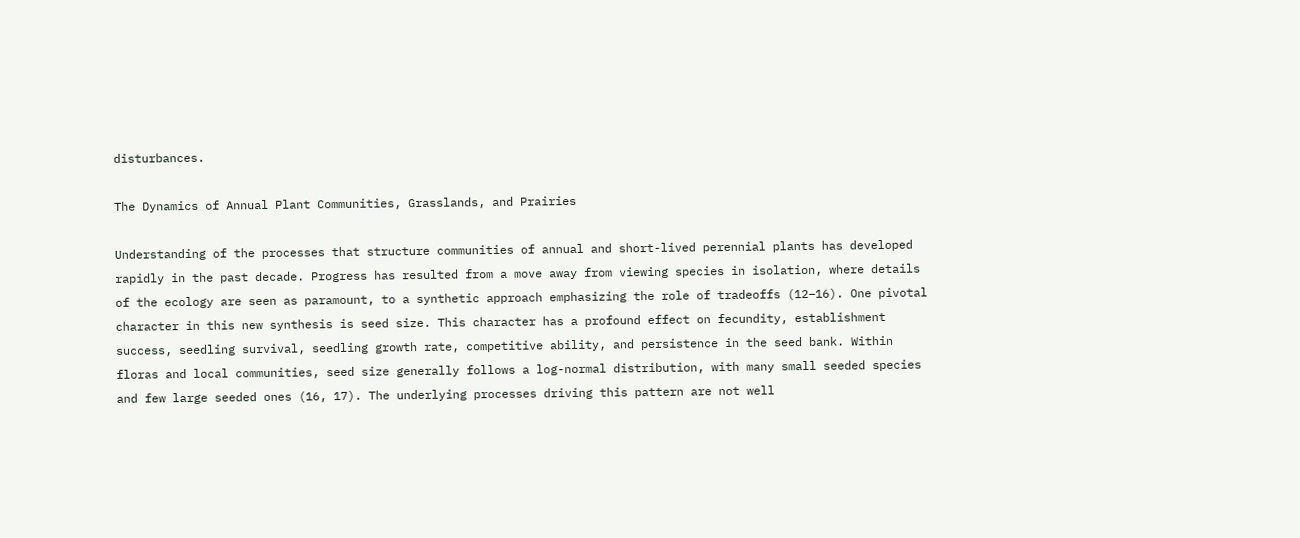disturbances.

The Dynamics of Annual Plant Communities, Grasslands, and Prairies

Understanding of the processes that structure communities of annual and short-lived perennial plants has developed rapidly in the past decade. Progress has resulted from a move away from viewing species in isolation, where details of the ecology are seen as paramount, to a synthetic approach emphasizing the role of tradeoffs (12–16). One pivotal character in this new synthesis is seed size. This character has a profound effect on fecundity, establishment success, seedling survival, seedling growth rate, competitive ability, and persistence in the seed bank. Within floras and local communities, seed size generally follows a log-normal distribution, with many small seeded species and few large seeded ones (16, 17). The underlying processes driving this pattern are not well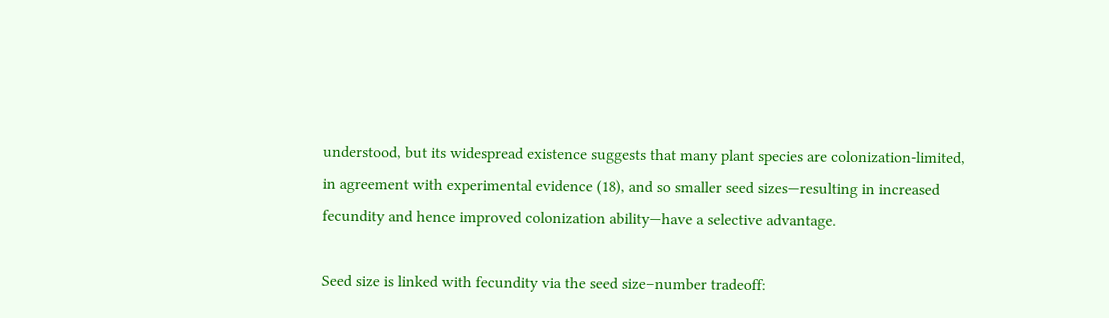understood, but its widespread existence suggests that many plant species are colonization-limited, in agreement with experimental evidence (18), and so smaller seed sizes—resulting in increased fecundity and hence improved colonization ability—have a selective advantage.

Seed size is linked with fecundity via the seed size–number tradeoff: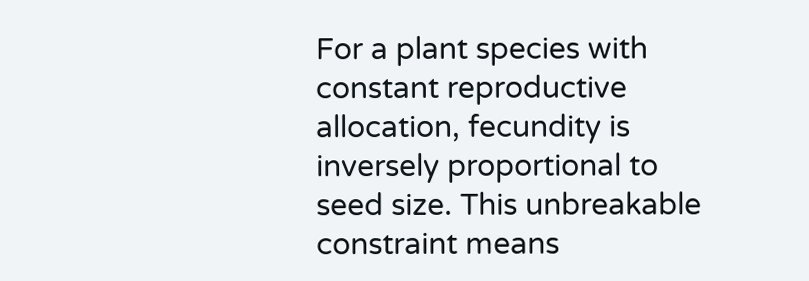For a plant species with constant reproductive allocation, fecundity is inversely proportional to seed size. This unbreakable constraint means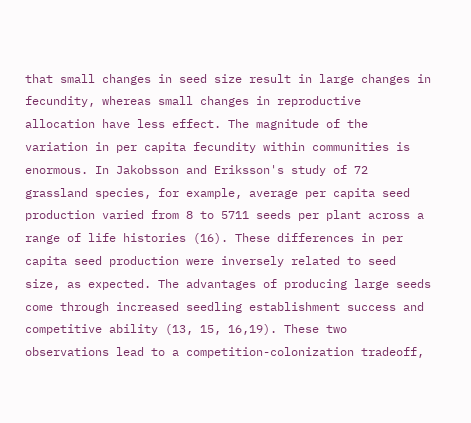that small changes in seed size result in large changes in fecundity, whereas small changes in reproductive allocation have less effect. The magnitude of the variation in per capita fecundity within communities is enormous. In Jakobsson and Eriksson's study of 72 grassland species, for example, average per capita seed production varied from 8 to 5711 seeds per plant across a range of life histories (16). These differences in per capita seed production were inversely related to seed size, as expected. The advantages of producing large seeds come through increased seedling establishment success and competitive ability (13, 15, 16,19). These two observations lead to a competition-colonization tradeoff,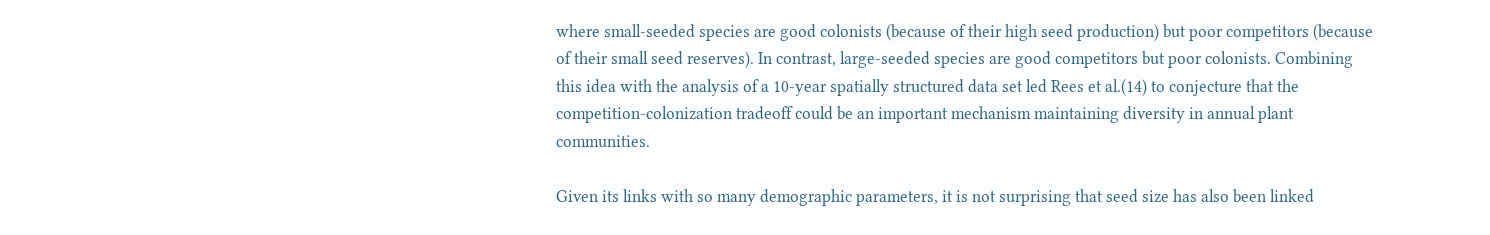where small-seeded species are good colonists (because of their high seed production) but poor competitors (because of their small seed reserves). In contrast, large-seeded species are good competitors but poor colonists. Combining this idea with the analysis of a 10-year spatially structured data set led Rees et al.(14) to conjecture that the competition-colonization tradeoff could be an important mechanism maintaining diversity in annual plant communities.

Given its links with so many demographic parameters, it is not surprising that seed size has also been linked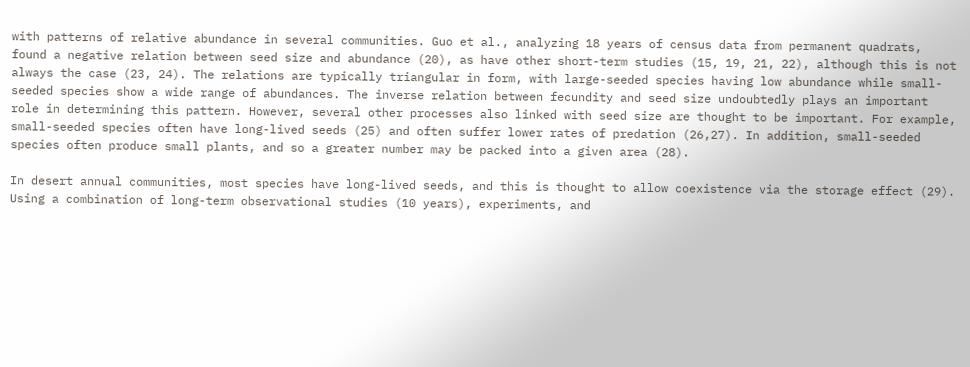with patterns of relative abundance in several communities. Guo et al., analyzing 18 years of census data from permanent quadrats, found a negative relation between seed size and abundance (20), as have other short-term studies (15, 19, 21, 22), although this is not always the case (23, 24). The relations are typically triangular in form, with large-seeded species having low abundance while small-seeded species show a wide range of abundances. The inverse relation between fecundity and seed size undoubtedly plays an important role in determining this pattern. However, several other processes also linked with seed size are thought to be important. For example, small-seeded species often have long-lived seeds (25) and often suffer lower rates of predation (26,27). In addition, small-seeded species often produce small plants, and so a greater number may be packed into a given area (28).

In desert annual communities, most species have long-lived seeds, and this is thought to allow coexistence via the storage effect (29). Using a combination of long-term observational studies (10 years), experiments, and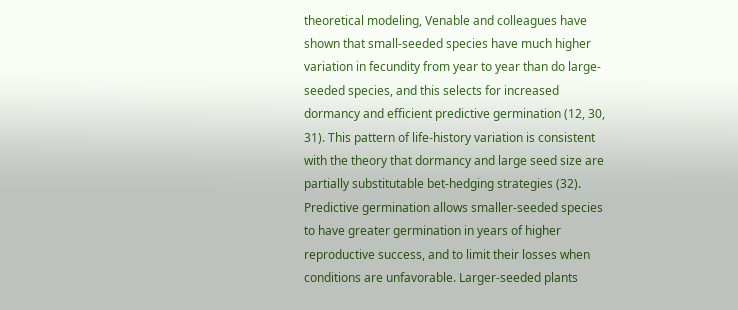theoretical modeling, Venable and colleagues have shown that small-seeded species have much higher variation in fecundity from year to year than do large-seeded species, and this selects for increased dormancy and efficient predictive germination (12, 30, 31). This pattern of life-history variation is consistent with the theory that dormancy and large seed size are partially substitutable bet-hedging strategies (32). Predictive germination allows smaller-seeded species to have greater germination in years of higher reproductive success, and to limit their losses when conditions are unfavorable. Larger-seeded plants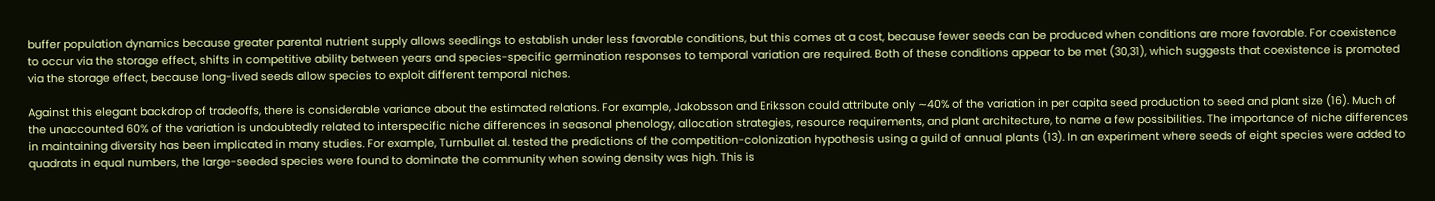buffer population dynamics because greater parental nutrient supply allows seedlings to establish under less favorable conditions, but this comes at a cost, because fewer seeds can be produced when conditions are more favorable. For coexistence to occur via the storage effect, shifts in competitive ability between years and species-specific germination responses to temporal variation are required. Both of these conditions appear to be met (30,31), which suggests that coexistence is promoted via the storage effect, because long-lived seeds allow species to exploit different temporal niches.

Against this elegant backdrop of tradeoffs, there is considerable variance about the estimated relations. For example, Jakobsson and Eriksson could attribute only ∼40% of the variation in per capita seed production to seed and plant size (16). Much of the unaccounted 60% of the variation is undoubtedly related to interspecific niche differences in seasonal phenology, allocation strategies, resource requirements, and plant architecture, to name a few possibilities. The importance of niche differences in maintaining diversity has been implicated in many studies. For example, Turnbullet al. tested the predictions of the competition-colonization hypothesis using a guild of annual plants (13). In an experiment where seeds of eight species were added to quadrats in equal numbers, the large-seeded species were found to dominate the community when sowing density was high. This is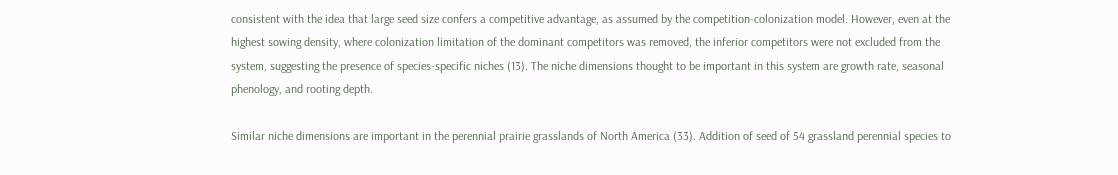consistent with the idea that large seed size confers a competitive advantage, as assumed by the competition-colonization model. However, even at the highest sowing density, where colonization limitation of the dominant competitors was removed, the inferior competitors were not excluded from the system, suggesting the presence of species-specific niches (13). The niche dimensions thought to be important in this system are growth rate, seasonal phenology, and rooting depth.

Similar niche dimensions are important in the perennial prairie grasslands of North America (33). Addition of seed of 54 grassland perennial species to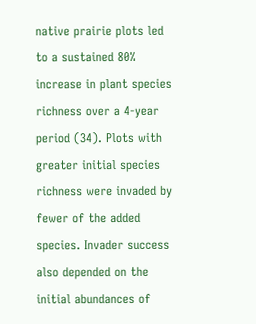native prairie plots led to a sustained 80% increase in plant species richness over a 4-year period (34). Plots with greater initial species richness were invaded by fewer of the added species. Invader success also depended on the initial abundances of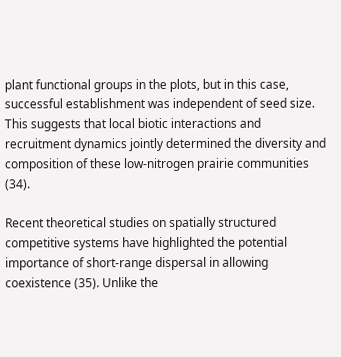plant functional groups in the plots, but in this case, successful establishment was independent of seed size. This suggests that local biotic interactions and recruitment dynamics jointly determined the diversity and composition of these low-nitrogen prairie communities (34).

Recent theoretical studies on spatially structured competitive systems have highlighted the potential importance of short-range dispersal in allowing coexistence (35). Unlike the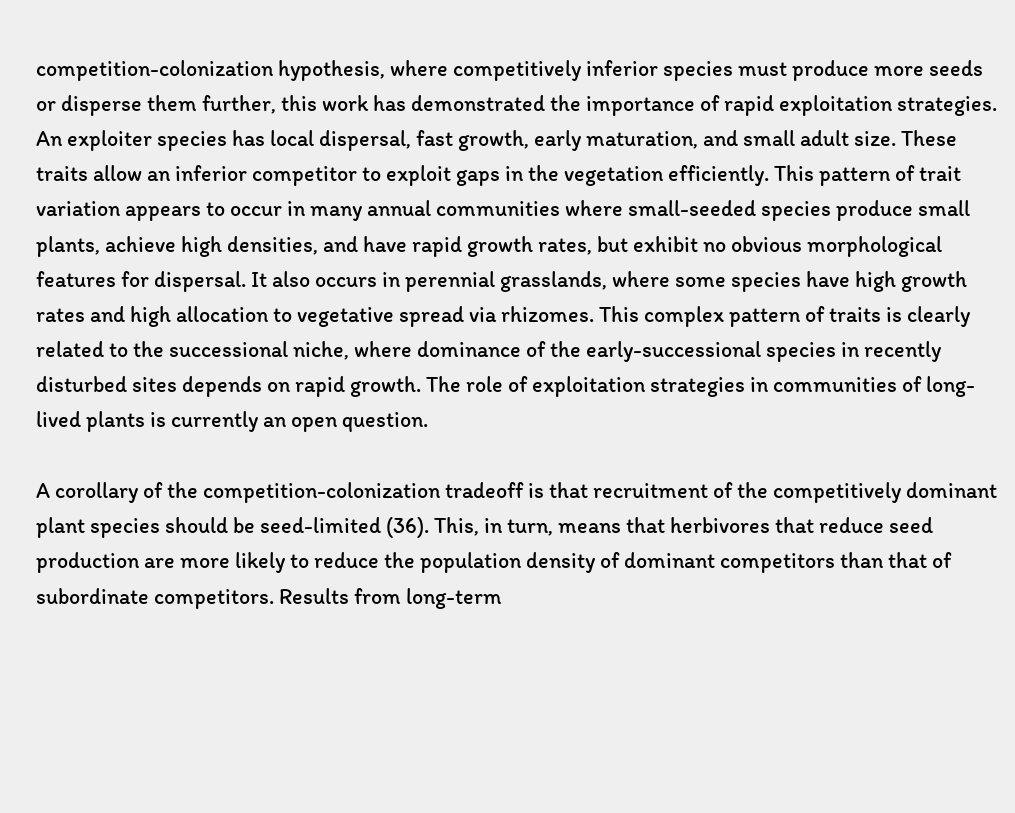competition-colonization hypothesis, where competitively inferior species must produce more seeds or disperse them further, this work has demonstrated the importance of rapid exploitation strategies. An exploiter species has local dispersal, fast growth, early maturation, and small adult size. These traits allow an inferior competitor to exploit gaps in the vegetation efficiently. This pattern of trait variation appears to occur in many annual communities where small-seeded species produce small plants, achieve high densities, and have rapid growth rates, but exhibit no obvious morphological features for dispersal. It also occurs in perennial grasslands, where some species have high growth rates and high allocation to vegetative spread via rhizomes. This complex pattern of traits is clearly related to the successional niche, where dominance of the early-successional species in recently disturbed sites depends on rapid growth. The role of exploitation strategies in communities of long-lived plants is currently an open question.

A corollary of the competition-colonization tradeoff is that recruitment of the competitively dominant plant species should be seed-limited (36). This, in turn, means that herbivores that reduce seed production are more likely to reduce the population density of dominant competitors than that of subordinate competitors. Results from long-term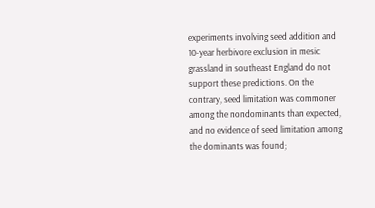experiments involving seed addition and 10-year herbivore exclusion in mesic grassland in southeast England do not support these predictions. On the contrary, seed limitation was commoner among the nondominants than expected, and no evidence of seed limitation among the dominants was found;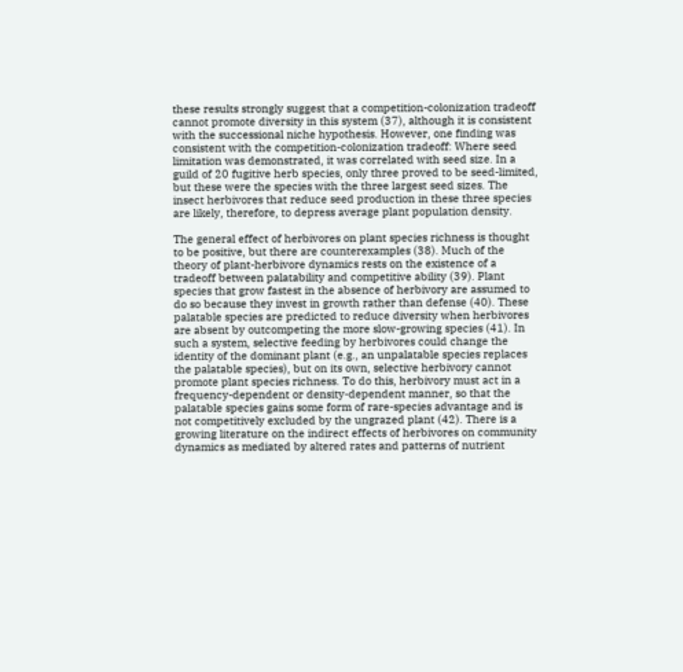these results strongly suggest that a competition-colonization tradeoff cannot promote diversity in this system (37), although it is consistent with the successional niche hypothesis. However, one finding was consistent with the competition-colonization tradeoff: Where seed limitation was demonstrated, it was correlated with seed size. In a guild of 20 fugitive herb species, only three proved to be seed-limited, but these were the species with the three largest seed sizes. The insect herbivores that reduce seed production in these three species are likely, therefore, to depress average plant population density.

The general effect of herbivores on plant species richness is thought to be positive, but there are counterexamples (38). Much of the theory of plant-herbivore dynamics rests on the existence of a tradeoff between palatability and competitive ability (39). Plant species that grow fastest in the absence of herbivory are assumed to do so because they invest in growth rather than defense (40). These palatable species are predicted to reduce diversity when herbivores are absent by outcompeting the more slow-growing species (41). In such a system, selective feeding by herbivores could change the identity of the dominant plant (e.g., an unpalatable species replaces the palatable species), but on its own, selective herbivory cannot promote plant species richness. To do this, herbivory must act in a frequency-dependent or density-dependent manner, so that the palatable species gains some form of rare-species advantage and is not competitively excluded by the ungrazed plant (42). There is a growing literature on the indirect effects of herbivores on community dynamics as mediated by altered rates and patterns of nutrient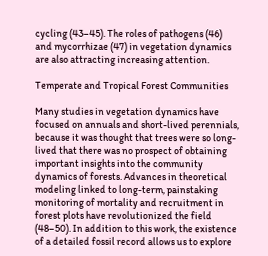cycling (43–45). The roles of pathogens (46) and mycorrhizae (47) in vegetation dynamics are also attracting increasing attention.

Temperate and Tropical Forest Communities

Many studies in vegetation dynamics have focused on annuals and short-lived perennials, because it was thought that trees were so long-lived that there was no prospect of obtaining important insights into the community dynamics of forests. Advances in theoretical modeling linked to long-term, painstaking monitoring of mortality and recruitment in forest plots have revolutionized the field (48–50). In addition to this work, the existence of a detailed fossil record allows us to explore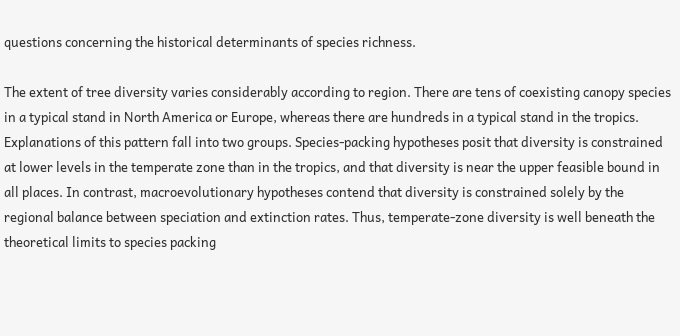questions concerning the historical determinants of species richness.

The extent of tree diversity varies considerably according to region. There are tens of coexisting canopy species in a typical stand in North America or Europe, whereas there are hundreds in a typical stand in the tropics. Explanations of this pattern fall into two groups. Species-packing hypotheses posit that diversity is constrained at lower levels in the temperate zone than in the tropics, and that diversity is near the upper feasible bound in all places. In contrast, macroevolutionary hypotheses contend that diversity is constrained solely by the regional balance between speciation and extinction rates. Thus, temperate-zone diversity is well beneath the theoretical limits to species packing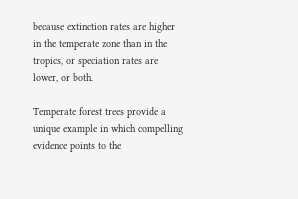because extinction rates are higher in the temperate zone than in the tropics, or speciation rates are lower, or both.

Temperate forest trees provide a unique example in which compelling evidence points to the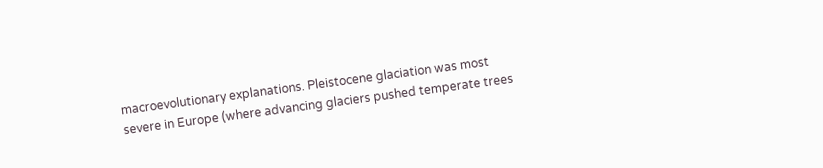macroevolutionary explanations. Pleistocene glaciation was most severe in Europe (where advancing glaciers pushed temperate trees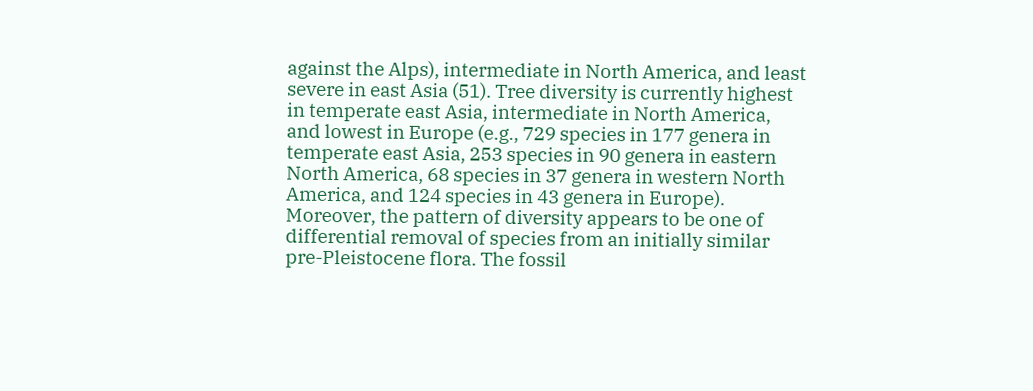against the Alps), intermediate in North America, and least severe in east Asia (51). Tree diversity is currently highest in temperate east Asia, intermediate in North America, and lowest in Europe (e.g., 729 species in 177 genera in temperate east Asia, 253 species in 90 genera in eastern North America, 68 species in 37 genera in western North America, and 124 species in 43 genera in Europe). Moreover, the pattern of diversity appears to be one of differential removal of species from an initially similar pre-Pleistocene flora. The fossil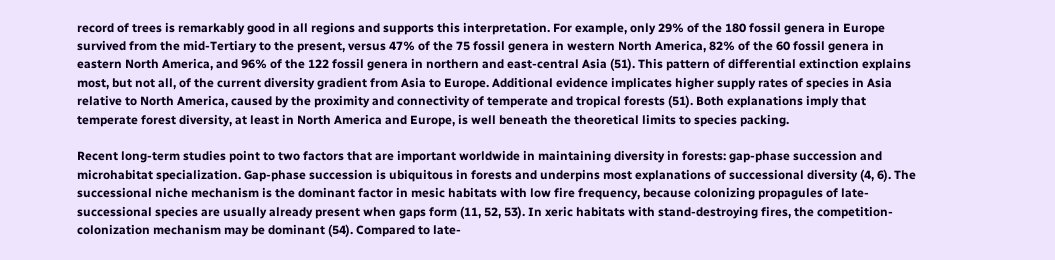record of trees is remarkably good in all regions and supports this interpretation. For example, only 29% of the 180 fossil genera in Europe survived from the mid-Tertiary to the present, versus 47% of the 75 fossil genera in western North America, 82% of the 60 fossil genera in eastern North America, and 96% of the 122 fossil genera in northern and east-central Asia (51). This pattern of differential extinction explains most, but not all, of the current diversity gradient from Asia to Europe. Additional evidence implicates higher supply rates of species in Asia relative to North America, caused by the proximity and connectivity of temperate and tropical forests (51). Both explanations imply that temperate forest diversity, at least in North America and Europe, is well beneath the theoretical limits to species packing.

Recent long-term studies point to two factors that are important worldwide in maintaining diversity in forests: gap-phase succession and microhabitat specialization. Gap-phase succession is ubiquitous in forests and underpins most explanations of successional diversity (4, 6). The successional niche mechanism is the dominant factor in mesic habitats with low fire frequency, because colonizing propagules of late-successional species are usually already present when gaps form (11, 52, 53). In xeric habitats with stand-destroying fires, the competition-colonization mechanism may be dominant (54). Compared to late-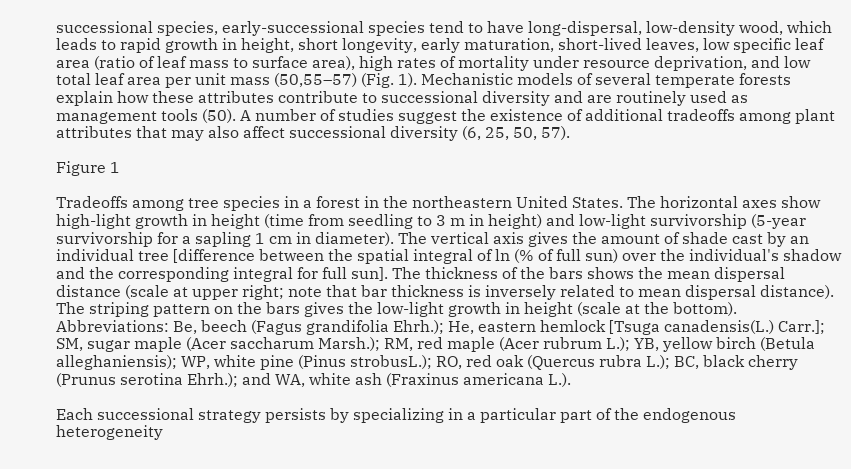successional species, early-successional species tend to have long-dispersal, low-density wood, which leads to rapid growth in height, short longevity, early maturation, short-lived leaves, low specific leaf area (ratio of leaf mass to surface area), high rates of mortality under resource deprivation, and low total leaf area per unit mass (50,55–57) (Fig. 1). Mechanistic models of several temperate forests explain how these attributes contribute to successional diversity and are routinely used as management tools (50). A number of studies suggest the existence of additional tradeoffs among plant attributes that may also affect successional diversity (6, 25, 50, 57).

Figure 1

Tradeoffs among tree species in a forest in the northeastern United States. The horizontal axes show high-light growth in height (time from seedling to 3 m in height) and low-light survivorship (5-year survivorship for a sapling 1 cm in diameter). The vertical axis gives the amount of shade cast by an individual tree [difference between the spatial integral of ln (% of full sun) over the individual's shadow and the corresponding integral for full sun]. The thickness of the bars shows the mean dispersal distance (scale at upper right; note that bar thickness is inversely related to mean dispersal distance). The striping pattern on the bars gives the low-light growth in height (scale at the bottom). Abbreviations: Be, beech (Fagus grandifolia Ehrh.); He, eastern hemlock [Tsuga canadensis(L.) Carr.]; SM, sugar maple (Acer saccharum Marsh.); RM, red maple (Acer rubrum L.); YB, yellow birch (Betula alleghaniensis); WP, white pine (Pinus strobusL.); RO, red oak (Quercus rubra L.); BC, black cherry (Prunus serotina Ehrh.); and WA, white ash (Fraxinus americana L.).

Each successional strategy persists by specializing in a particular part of the endogenous heterogeneity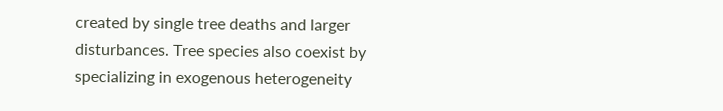created by single tree deaths and larger disturbances. Tree species also coexist by specializing in exogenous heterogeneity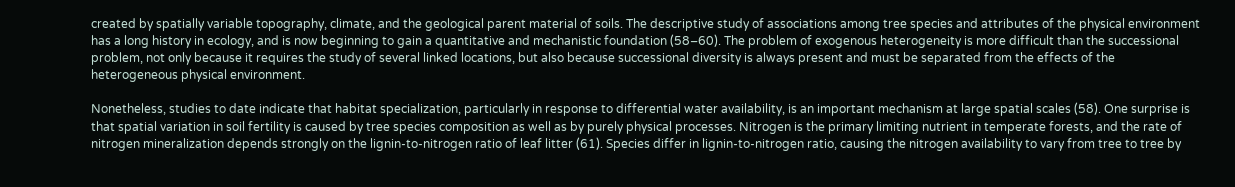created by spatially variable topography, climate, and the geological parent material of soils. The descriptive study of associations among tree species and attributes of the physical environment has a long history in ecology, and is now beginning to gain a quantitative and mechanistic foundation (58–60). The problem of exogenous heterogeneity is more difficult than the successional problem, not only because it requires the study of several linked locations, but also because successional diversity is always present and must be separated from the effects of the heterogeneous physical environment.

Nonetheless, studies to date indicate that habitat specialization, particularly in response to differential water availability, is an important mechanism at large spatial scales (58). One surprise is that spatial variation in soil fertility is caused by tree species composition as well as by purely physical processes. Nitrogen is the primary limiting nutrient in temperate forests, and the rate of nitrogen mineralization depends strongly on the lignin-to-nitrogen ratio of leaf litter (61). Species differ in lignin-to-nitrogen ratio, causing the nitrogen availability to vary from tree to tree by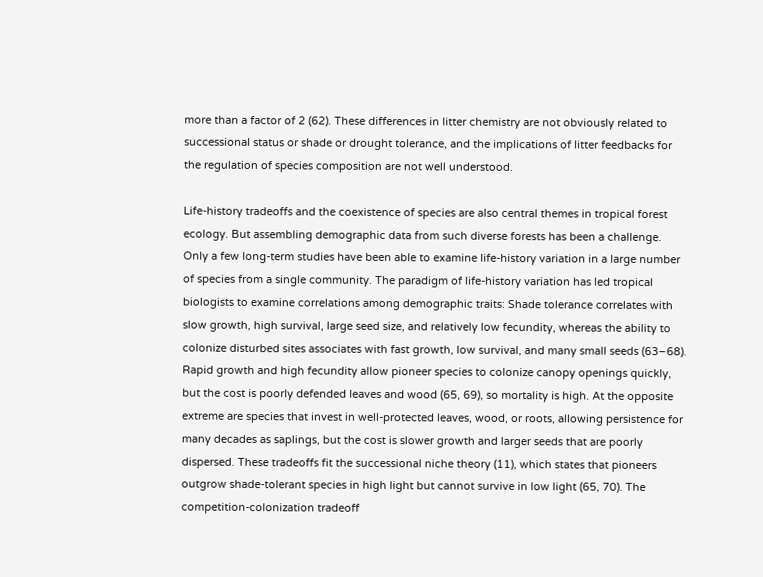more than a factor of 2 (62). These differences in litter chemistry are not obviously related to successional status or shade or drought tolerance, and the implications of litter feedbacks for the regulation of species composition are not well understood.

Life-history tradeoffs and the coexistence of species are also central themes in tropical forest ecology. But assembling demographic data from such diverse forests has been a challenge. Only a few long-term studies have been able to examine life-history variation in a large number of species from a single community. The paradigm of life-history variation has led tropical biologists to examine correlations among demographic traits: Shade tolerance correlates with slow growth, high survival, large seed size, and relatively low fecundity, whereas the ability to colonize disturbed sites associates with fast growth, low survival, and many small seeds (63–68). Rapid growth and high fecundity allow pioneer species to colonize canopy openings quickly, but the cost is poorly defended leaves and wood (65, 69), so mortality is high. At the opposite extreme are species that invest in well-protected leaves, wood, or roots, allowing persistence for many decades as saplings, but the cost is slower growth and larger seeds that are poorly dispersed. These tradeoffs fit the successional niche theory (11), which states that pioneers outgrow shade-tolerant species in high light but cannot survive in low light (65, 70). The competition-colonization tradeoff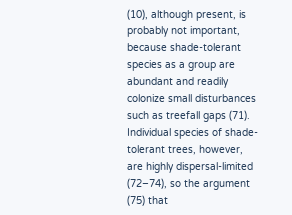(10), although present, is probably not important, because shade-tolerant species as a group are abundant and readily colonize small disturbances such as treefall gaps (71). Individual species of shade-tolerant trees, however, are highly dispersal-limited (72–74), so the argument (75) that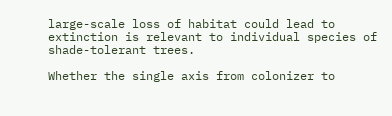large-scale loss of habitat could lead to extinction is relevant to individual species of shade-tolerant trees.

Whether the single axis from colonizer to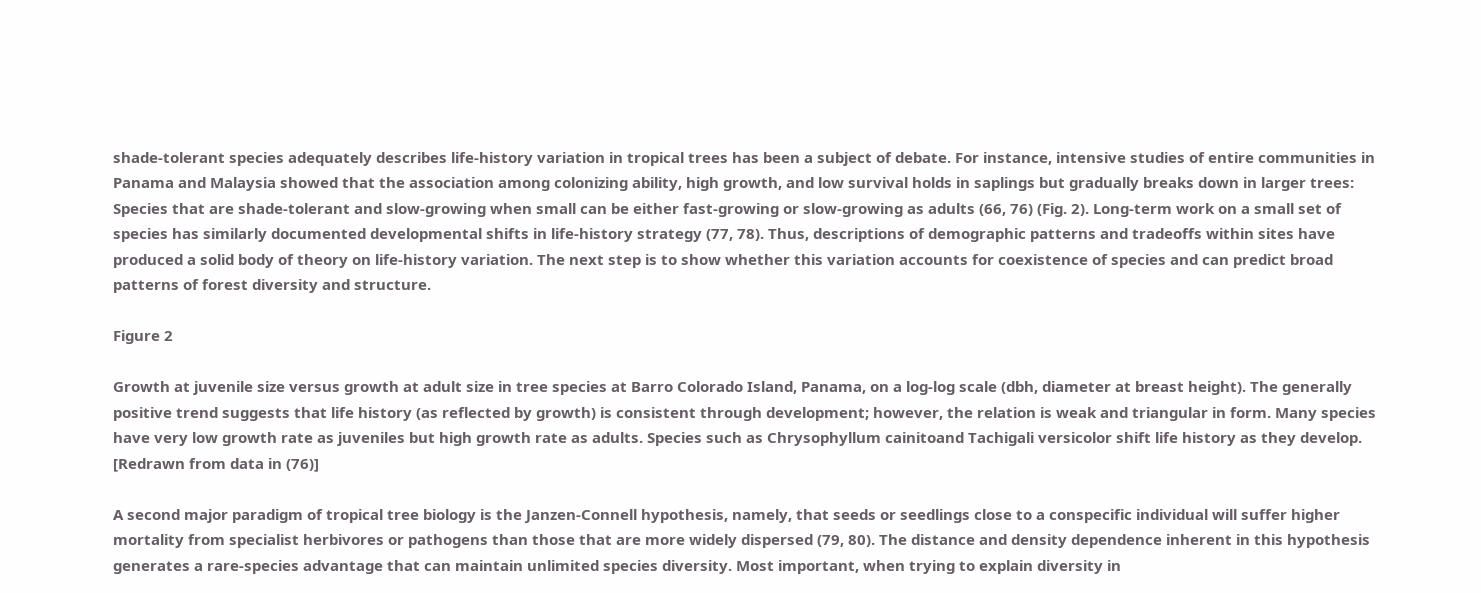shade-tolerant species adequately describes life-history variation in tropical trees has been a subject of debate. For instance, intensive studies of entire communities in Panama and Malaysia showed that the association among colonizing ability, high growth, and low survival holds in saplings but gradually breaks down in larger trees: Species that are shade-tolerant and slow-growing when small can be either fast-growing or slow-growing as adults (66, 76) (Fig. 2). Long-term work on a small set of species has similarly documented developmental shifts in life-history strategy (77, 78). Thus, descriptions of demographic patterns and tradeoffs within sites have produced a solid body of theory on life-history variation. The next step is to show whether this variation accounts for coexistence of species and can predict broad patterns of forest diversity and structure.

Figure 2

Growth at juvenile size versus growth at adult size in tree species at Barro Colorado Island, Panama, on a log-log scale (dbh, diameter at breast height). The generally positive trend suggests that life history (as reflected by growth) is consistent through development; however, the relation is weak and triangular in form. Many species have very low growth rate as juveniles but high growth rate as adults. Species such as Chrysophyllum cainitoand Tachigali versicolor shift life history as they develop. [Redrawn from data in (76)]

A second major paradigm of tropical tree biology is the Janzen-Connell hypothesis, namely, that seeds or seedlings close to a conspecific individual will suffer higher mortality from specialist herbivores or pathogens than those that are more widely dispersed (79, 80). The distance and density dependence inherent in this hypothesis generates a rare-species advantage that can maintain unlimited species diversity. Most important, when trying to explain diversity in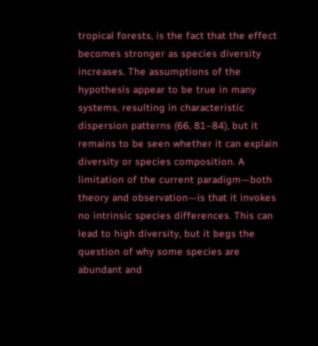tropical forests, is the fact that the effect becomes stronger as species diversity increases. The assumptions of the hypothesis appear to be true in many systems, resulting in characteristic dispersion patterns (66, 81–84), but it remains to be seen whether it can explain diversity or species composition. A limitation of the current paradigm—both theory and observation—is that it invokes no intrinsic species differences. This can lead to high diversity, but it begs the question of why some species are abundant and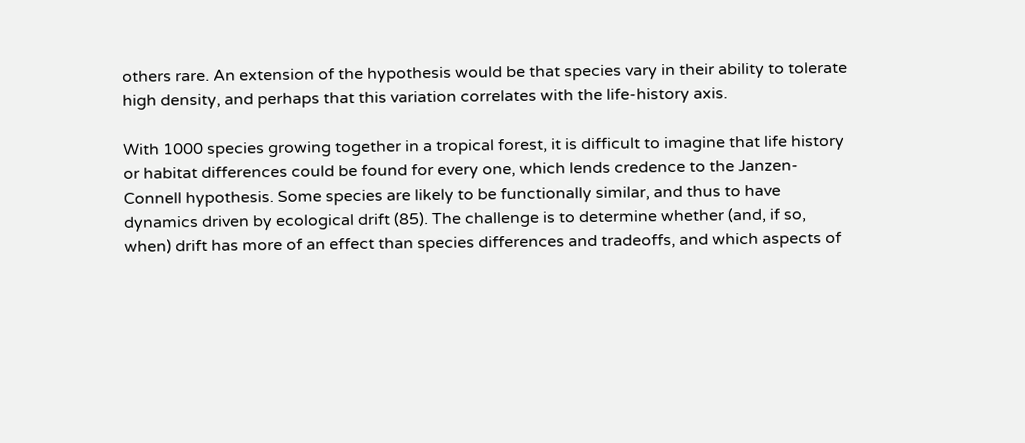others rare. An extension of the hypothesis would be that species vary in their ability to tolerate high density, and perhaps that this variation correlates with the life-history axis.

With 1000 species growing together in a tropical forest, it is difficult to imagine that life history or habitat differences could be found for every one, which lends credence to the Janzen-Connell hypothesis. Some species are likely to be functionally similar, and thus to have dynamics driven by ecological drift (85). The challenge is to determine whether (and, if so, when) drift has more of an effect than species differences and tradeoffs, and which aspects of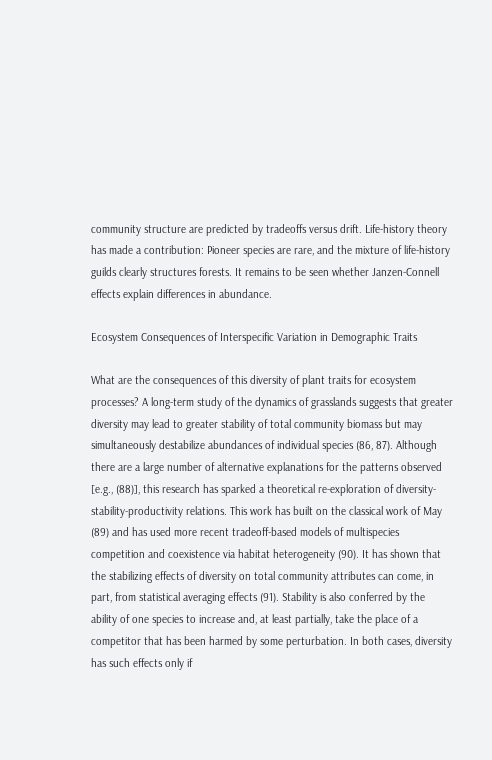community structure are predicted by tradeoffs versus drift. Life-history theory has made a contribution: Pioneer species are rare, and the mixture of life-history guilds clearly structures forests. It remains to be seen whether Janzen-Connell effects explain differences in abundance.

Ecosystem Consequences of Interspecific Variation in Demographic Traits

What are the consequences of this diversity of plant traits for ecosystem processes? A long-term study of the dynamics of grasslands suggests that greater diversity may lead to greater stability of total community biomass but may simultaneously destabilize abundances of individual species (86, 87). Although there are a large number of alternative explanations for the patterns observed [e.g., (88)], this research has sparked a theoretical re-exploration of diversity-stability-productivity relations. This work has built on the classical work of May (89) and has used more recent tradeoff-based models of multispecies competition and coexistence via habitat heterogeneity (90). It has shown that the stabilizing effects of diversity on total community attributes can come, in part, from statistical averaging effects (91). Stability is also conferred by the ability of one species to increase and, at least partially, take the place of a competitor that has been harmed by some perturbation. In both cases, diversity has such effects only if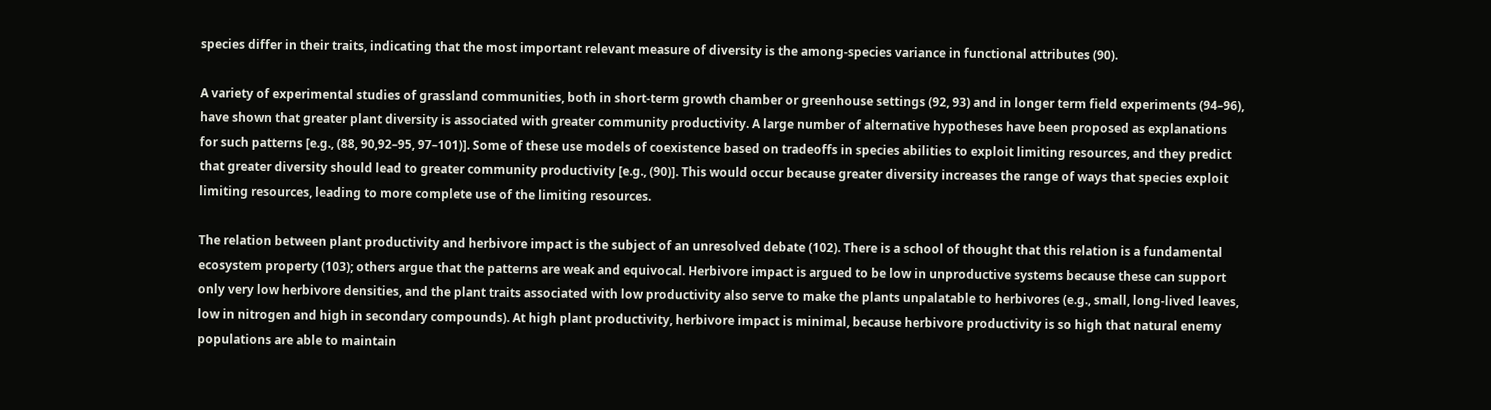species differ in their traits, indicating that the most important relevant measure of diversity is the among-species variance in functional attributes (90).

A variety of experimental studies of grassland communities, both in short-term growth chamber or greenhouse settings (92, 93) and in longer term field experiments (94–96), have shown that greater plant diversity is associated with greater community productivity. A large number of alternative hypotheses have been proposed as explanations for such patterns [e.g., (88, 90,92–95, 97–101)]. Some of these use models of coexistence based on tradeoffs in species abilities to exploit limiting resources, and they predict that greater diversity should lead to greater community productivity [e.g., (90)]. This would occur because greater diversity increases the range of ways that species exploit limiting resources, leading to more complete use of the limiting resources.

The relation between plant productivity and herbivore impact is the subject of an unresolved debate (102). There is a school of thought that this relation is a fundamental ecosystem property (103); others argue that the patterns are weak and equivocal. Herbivore impact is argued to be low in unproductive systems because these can support only very low herbivore densities, and the plant traits associated with low productivity also serve to make the plants unpalatable to herbivores (e.g., small, long-lived leaves, low in nitrogen and high in secondary compounds). At high plant productivity, herbivore impact is minimal, because herbivore productivity is so high that natural enemy populations are able to maintain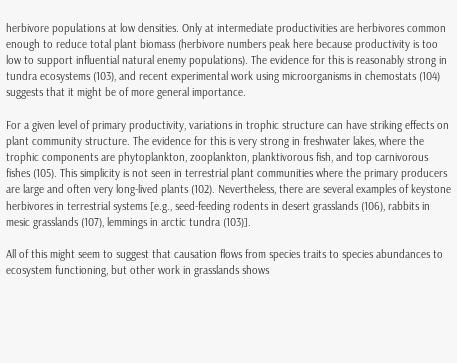herbivore populations at low densities. Only at intermediate productivities are herbivores common enough to reduce total plant biomass (herbivore numbers peak here because productivity is too low to support influential natural enemy populations). The evidence for this is reasonably strong in tundra ecosystems (103), and recent experimental work using microorganisms in chemostats (104) suggests that it might be of more general importance.

For a given level of primary productivity, variations in trophic structure can have striking effects on plant community structure. The evidence for this is very strong in freshwater lakes, where the trophic components are phytoplankton, zooplankton, planktivorous fish, and top carnivorous fishes (105). This simplicity is not seen in terrestrial plant communities where the primary producers are large and often very long-lived plants (102). Nevertheless, there are several examples of keystone herbivores in terrestrial systems [e.g., seed-feeding rodents in desert grasslands (106), rabbits in mesic grasslands (107), lemmings in arctic tundra (103)].

All of this might seem to suggest that causation flows from species traits to species abundances to ecosystem functioning, but other work in grasslands shows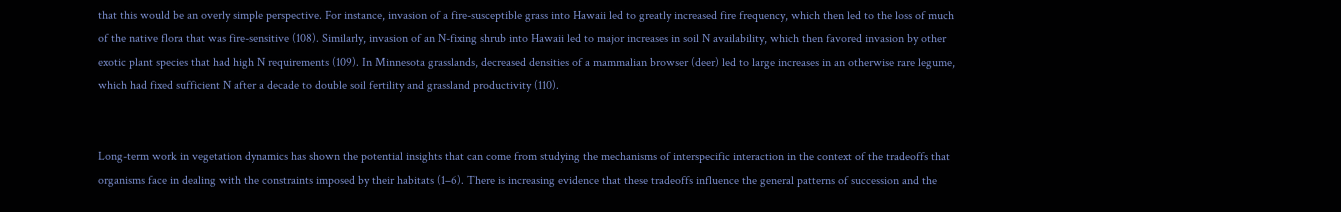that this would be an overly simple perspective. For instance, invasion of a fire-susceptible grass into Hawaii led to greatly increased fire frequency, which then led to the loss of much of the native flora that was fire-sensitive (108). Similarly, invasion of an N-fixing shrub into Hawaii led to major increases in soil N availability, which then favored invasion by other exotic plant species that had high N requirements (109). In Minnesota grasslands, decreased densities of a mammalian browser (deer) led to large increases in an otherwise rare legume, which had fixed sufficient N after a decade to double soil fertility and grassland productivity (110).


Long-term work in vegetation dynamics has shown the potential insights that can come from studying the mechanisms of interspecific interaction in the context of the tradeoffs that organisms face in dealing with the constraints imposed by their habitats (1–6). There is increasing evidence that these tradeoffs influence the general patterns of succession and the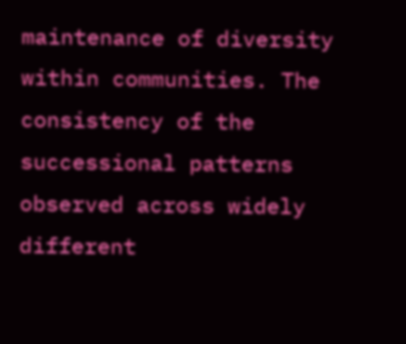maintenance of diversity within communities. The consistency of the successional patterns observed across widely different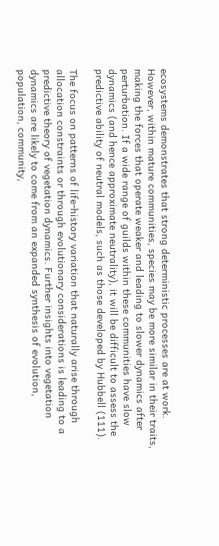ecosystems demonstrates that strong deterministic processes are at work. However, within mature communities, species may be more similar in their traits, making the forces that operate weaker and leading to slower dynamics after perturbation. If a wide range of guilds within these communities have slow dynamics (and hence approximate neutrality), it will be difficult to assess the predictive ability of neutral models, such as those developed by Hubbell (111).

The focus on patterns of life-history variation that naturally arise through allocation constraints or through evolutionary considerations is leading to a predictive theory of vegetation dynamics. Further insights into vegetation dynamics are likely to come from an expanded synthesis of evolution, population, community,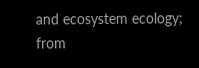and ecosystem ecology; from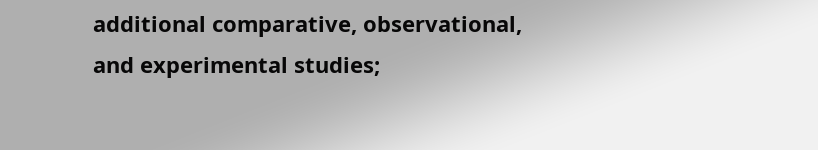additional comparative, observational, and experimental studies;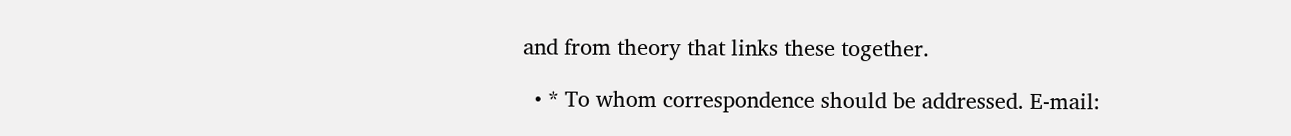and from theory that links these together.

  • * To whom correspondence should be addressed. E-mail: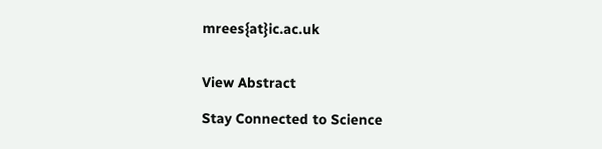mrees{at}ic.ac.uk


View Abstract

Stay Connected to Science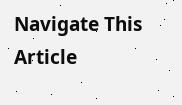Navigate This Article